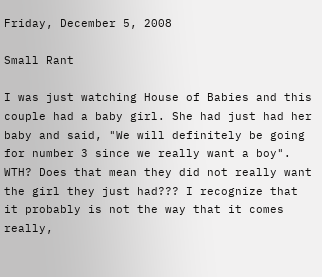Friday, December 5, 2008

Small Rant

I was just watching House of Babies and this couple had a baby girl. She had just had her baby and said, "We will definitely be going for number 3 since we really want a boy". WTH? Does that mean they did not really want the girl they just had??? I recognize that it probably is not the way that it comes really,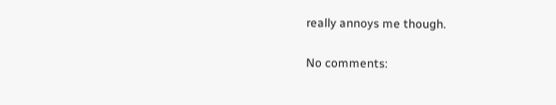really annoys me though.

No comments: